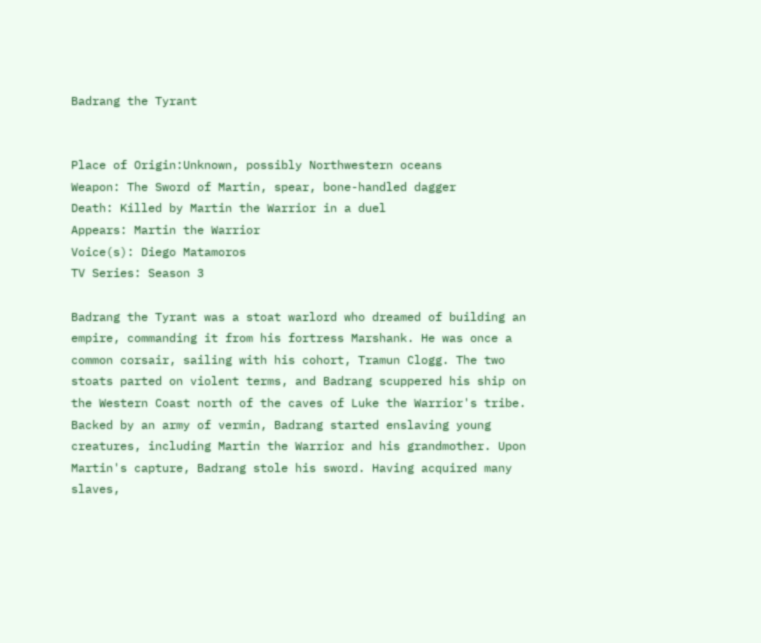Badrang the Tyrant


Place of Origin:Unknown, possibly Northwestern oceans
Weapon: The Sword of Martin, spear, bone-handled dagger
Death: Killed by Martin the Warrior in a duel
Appears: Martin the Warrior
Voice(s): Diego Matamoros
TV Series: Season 3

Badrang the Tyrant was a stoat warlord who dreamed of building an empire, commanding it from his fortress Marshank. He was once a common corsair, sailing with his cohort, Tramun Clogg. The two stoats parted on violent terms, and Badrang scuppered his ship on the Western Coast north of the caves of Luke the Warrior's tribe. Backed by an army of vermin, Badrang started enslaving young creatures, including Martin the Warrior and his grandmother. Upon Martin's capture, Badrang stole his sword. Having acquired many slaves,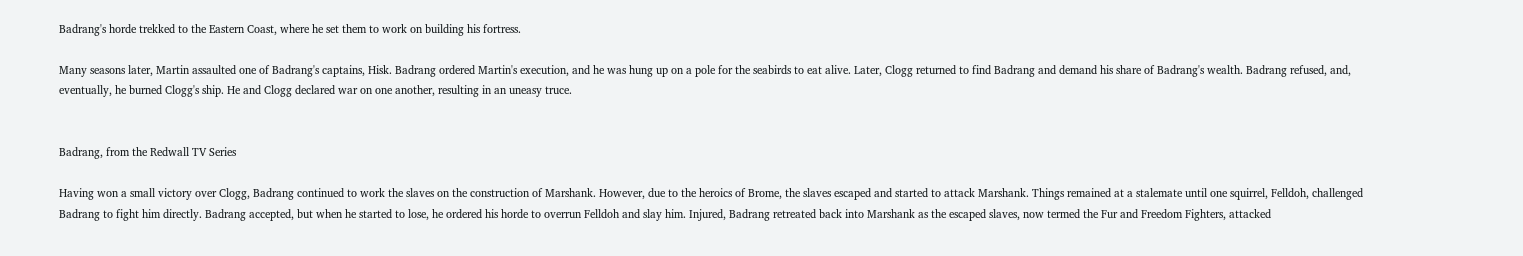Badrang's horde trekked to the Eastern Coast, where he set them to work on building his fortress.

Many seasons later, Martin assaulted one of Badrang's captains, Hisk. Badrang ordered Martin's execution, and he was hung up on a pole for the seabirds to eat alive. Later, Clogg returned to find Badrang and demand his share of Badrang's wealth. Badrang refused, and, eventually, he burned Clogg's ship. He and Clogg declared war on one another, resulting in an uneasy truce.


Badrang, from the Redwall TV Series

Having won a small victory over Clogg, Badrang continued to work the slaves on the construction of Marshank. However, due to the heroics of Brome, the slaves escaped and started to attack Marshank. Things remained at a stalemate until one squirrel, Felldoh, challenged Badrang to fight him directly. Badrang accepted, but when he started to lose, he ordered his horde to overrun Felldoh and slay him. Injured, Badrang retreated back into Marshank as the escaped slaves, now termed the Fur and Freedom Fighters, attacked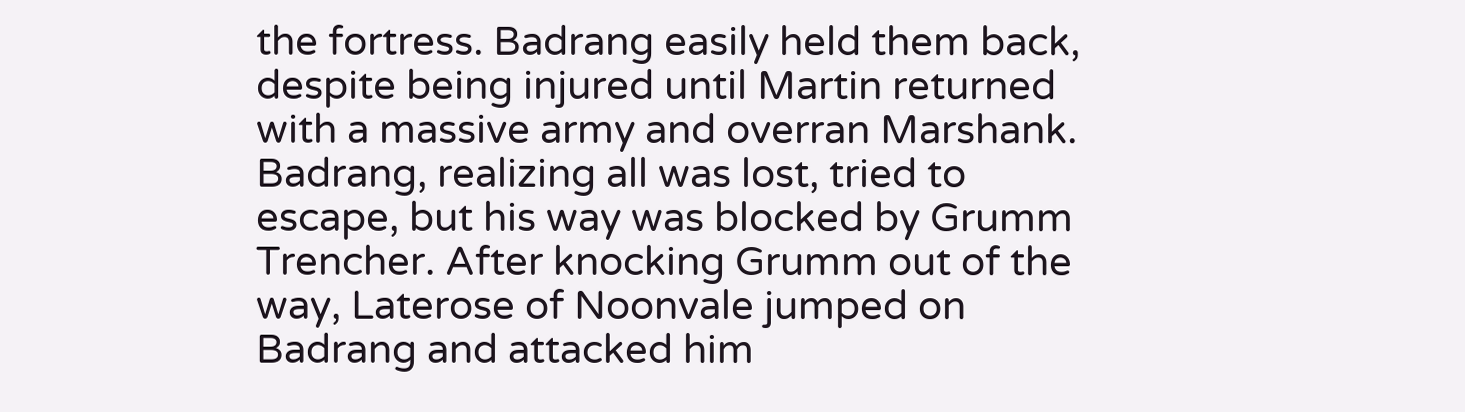the fortress. Badrang easily held them back, despite being injured until Martin returned with a massive army and overran Marshank. Badrang, realizing all was lost, tried to escape, but his way was blocked by Grumm Trencher. After knocking Grumm out of the way, Laterose of Noonvale jumped on Badrang and attacked him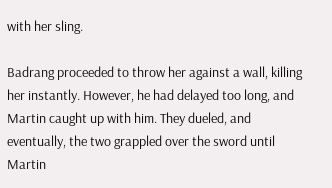with her sling.

Badrang proceeded to throw her against a wall, killing her instantly. However, he had delayed too long, and Martin caught up with him. They dueled, and eventually, the two grappled over the sword until Martin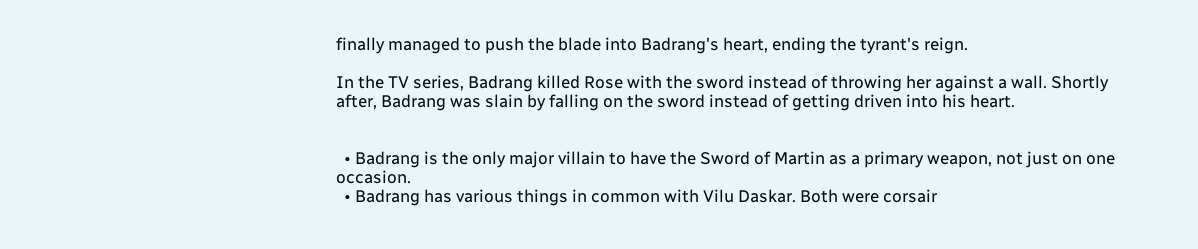finally managed to push the blade into Badrang's heart, ending the tyrant's reign.

In the TV series, Badrang killed Rose with the sword instead of throwing her against a wall. Shortly after, Badrang was slain by falling on the sword instead of getting driven into his heart.


  • Badrang is the only major villain to have the Sword of Martin as a primary weapon, not just on one occasion.
  • Badrang has various things in common with Vilu Daskar. Both were corsair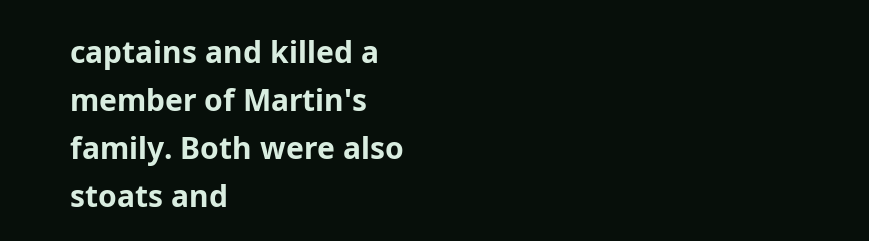captains and killed a member of Martin's family. Both were also stoats and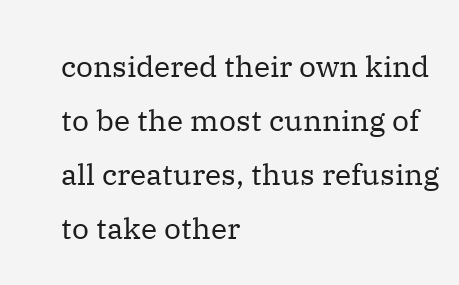considered their own kind to be the most cunning of all creatures, thus refusing to take other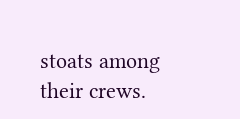stoats among their crews.